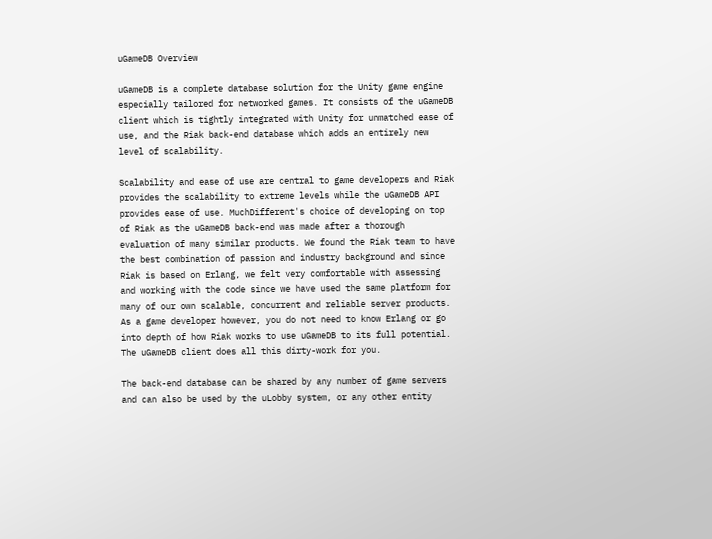uGameDB Overview

uGameDB is a complete database solution for the Unity game engine especially tailored for networked games. It consists of the uGameDB client which is tightly integrated with Unity for unmatched ease of use, and the Riak back-end database which adds an entirely new level of scalability.

Scalability and ease of use are central to game developers and Riak provides the scalability to extreme levels while the uGameDB API provides ease of use. MuchDifferent's choice of developing on top of Riak as the uGameDB back-end was made after a thorough evaluation of many similar products. We found the Riak team to have the best combination of passion and industry background and since Riak is based on Erlang, we felt very comfortable with assessing and working with the code since we have used the same platform for many of our own scalable, concurrent and reliable server products. As a game developer however, you do not need to know Erlang or go into depth of how Riak works to use uGameDB to its full potential. The uGameDB client does all this dirty-work for you.

The back-end database can be shared by any number of game servers and can also be used by the uLobby system, or any other entity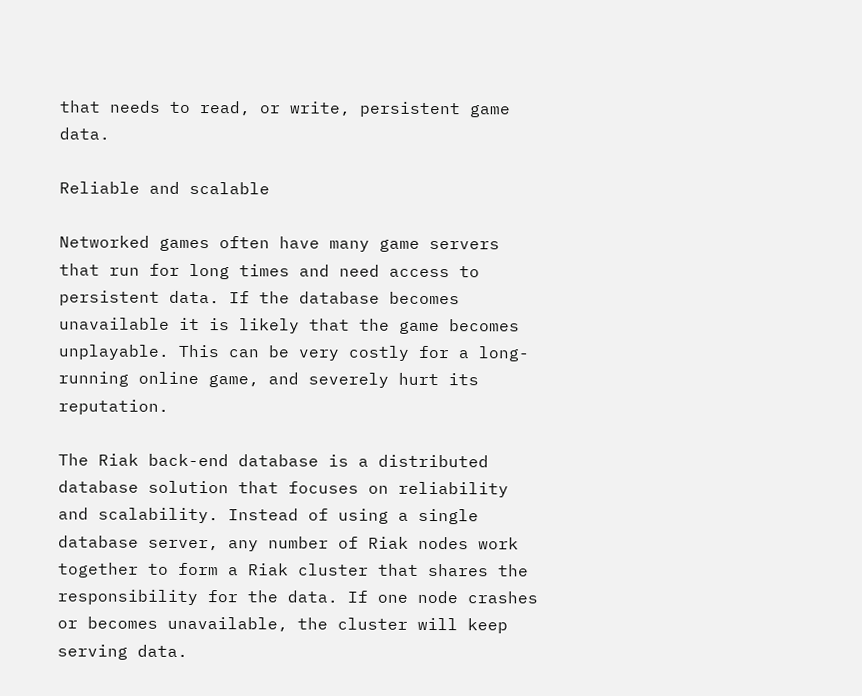that needs to read, or write, persistent game data.

Reliable and scalable

Networked games often have many game servers that run for long times and need access to persistent data. If the database becomes unavailable it is likely that the game becomes unplayable. This can be very costly for a long-running online game, and severely hurt its reputation.

The Riak back-end database is a distributed database solution that focuses on reliability and scalability. Instead of using a single database server, any number of Riak nodes work together to form a Riak cluster that shares the responsibility for the data. If one node crashes or becomes unavailable, the cluster will keep serving data.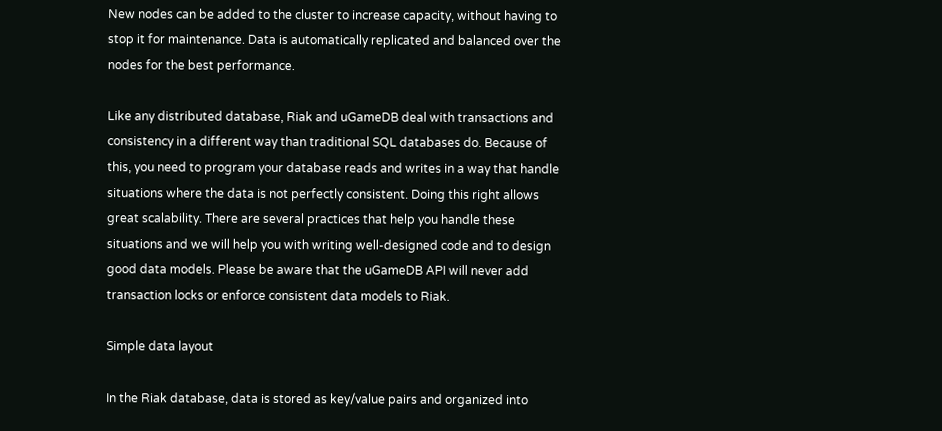New nodes can be added to the cluster to increase capacity, without having to stop it for maintenance. Data is automatically replicated and balanced over the nodes for the best performance.

Like any distributed database, Riak and uGameDB deal with transactions and consistency in a different way than traditional SQL databases do. Because of this, you need to program your database reads and writes in a way that handle situations where the data is not perfectly consistent. Doing this right allows great scalability. There are several practices that help you handle these situations and we will help you with writing well-designed code and to design good data models. Please be aware that the uGameDB API will never add transaction locks or enforce consistent data models to Riak.

Simple data layout

In the Riak database, data is stored as key/value pairs and organized into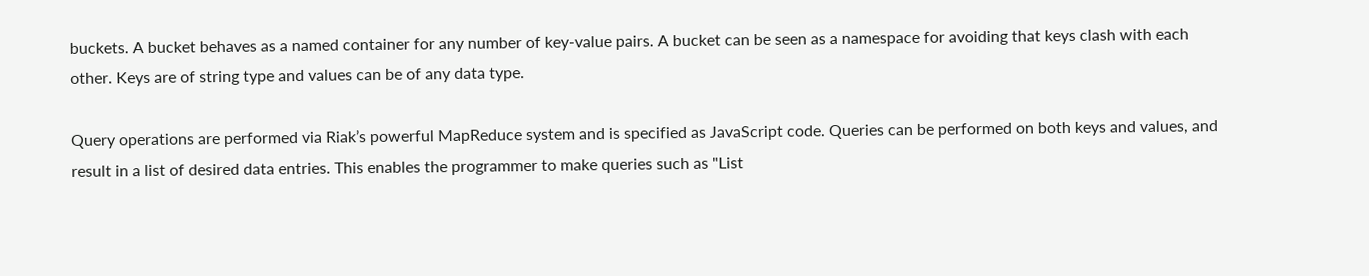buckets. A bucket behaves as a named container for any number of key-value pairs. A bucket can be seen as a namespace for avoiding that keys clash with each other. Keys are of string type and values can be of any data type.

Query operations are performed via Riak’s powerful MapReduce system and is specified as JavaScript code. Queries can be performed on both keys and values, and result in a list of desired data entries. This enables the programmer to make queries such as "List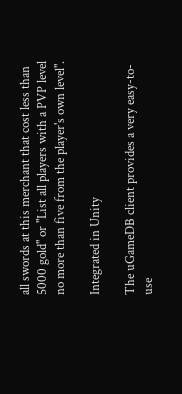all swords at this merchant that cost less than 5000 gold" or "List all players with a PVP level no more than five from the player's own level".

Integrated in Unity

The uGameDB client provides a very easy-to-use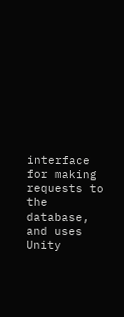interface for making requests to the database, and uses Unity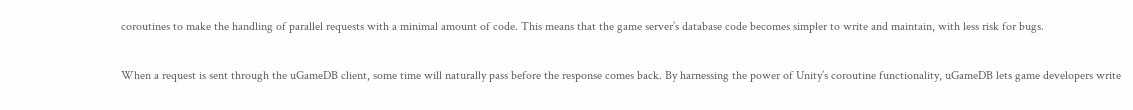coroutines to make the handling of parallel requests with a minimal amount of code. This means that the game server’s database code becomes simpler to write and maintain, with less risk for bugs.

When a request is sent through the uGameDB client, some time will naturally pass before the response comes back. By harnessing the power of Unity’s coroutine functionality, uGameDB lets game developers write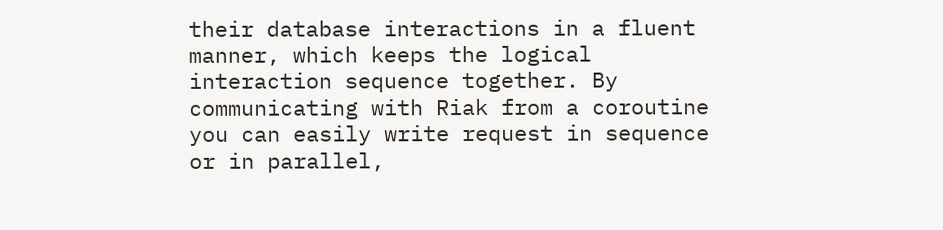their database interactions in a fluent manner, which keeps the logical interaction sequence together. By communicating with Riak from a coroutine you can easily write request in sequence or in parallel,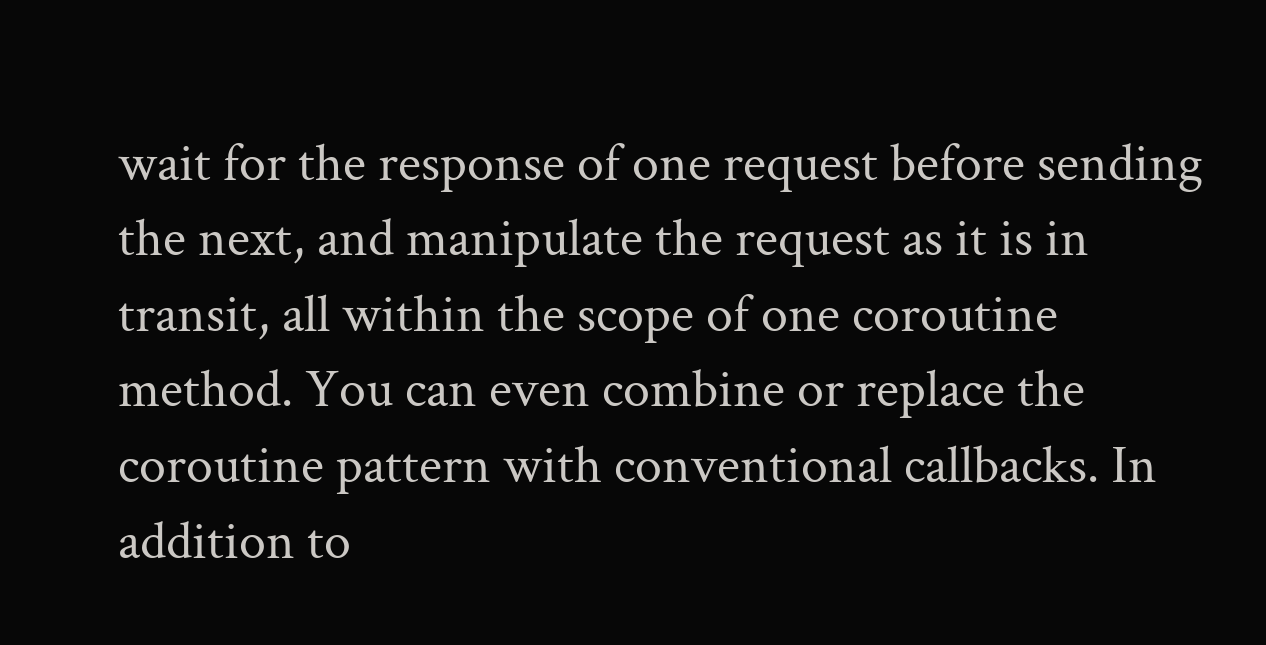wait for the response of one request before sending the next, and manipulate the request as it is in transit, all within the scope of one coroutine method. You can even combine or replace the coroutine pattern with conventional callbacks. In addition to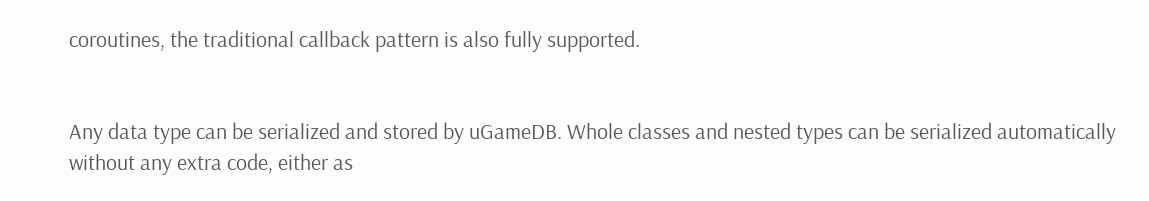coroutines, the traditional callback pattern is also fully supported.


Any data type can be serialized and stored by uGameDB. Whole classes and nested types can be serialized automatically without any extra code, either as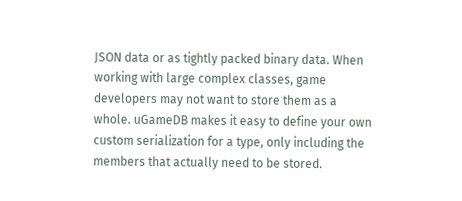JSON data or as tightly packed binary data. When working with large complex classes, game developers may not want to store them as a whole. uGameDB makes it easy to define your own custom serialization for a type, only including the members that actually need to be stored.